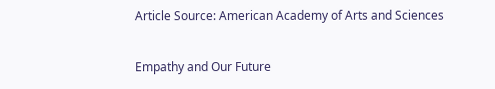Article Source: American Academy of Arts and Sciences

Empathy and Our Future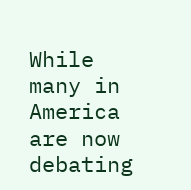While many in America are now debating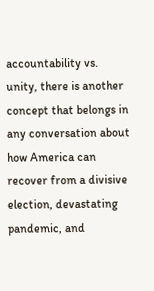accountability vs. unity, there is another concept that belongs in any conversation about how America can recover from a divisive election, devastating pandemic, and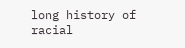long history of racial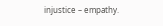injustice – empathy.